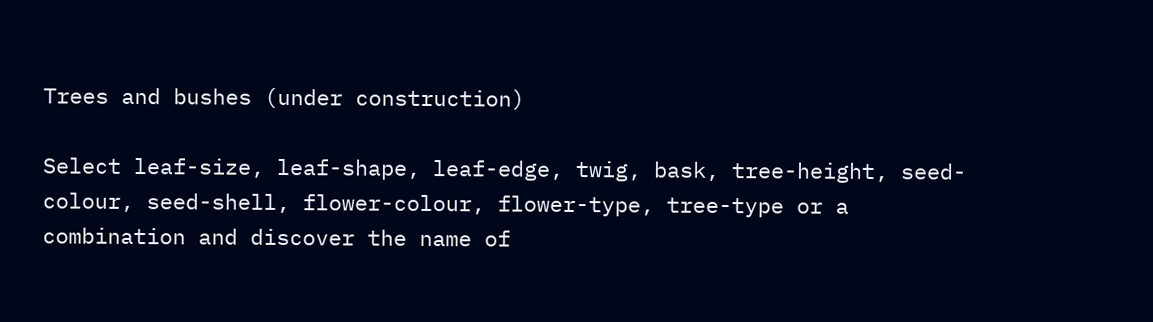Trees and bushes (under construction)

Select leaf-size, leaf-shape, leaf-edge, twig, bask, tree-height, seed-colour, seed-shell, flower-colour, flower-type, tree-type or a combination and discover the name of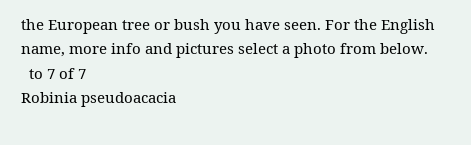the European tree or bush you have seen. For the English name, more info and pictures select a photo from below.
  to 7 of 7
Robinia pseudoacacia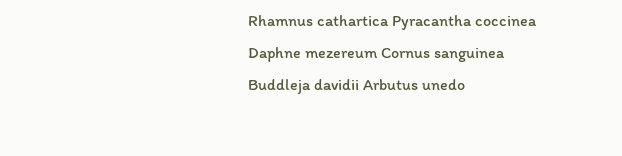Rhamnus cathartica Pyracantha coccinea Daphne mezereum Cornus sanguinea
Buddleja davidii Arbutus unedo